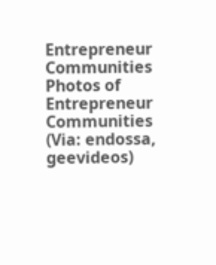Entrepreneur Communities
Photos of Entrepreneur Communities (Via: endossa, geevideos)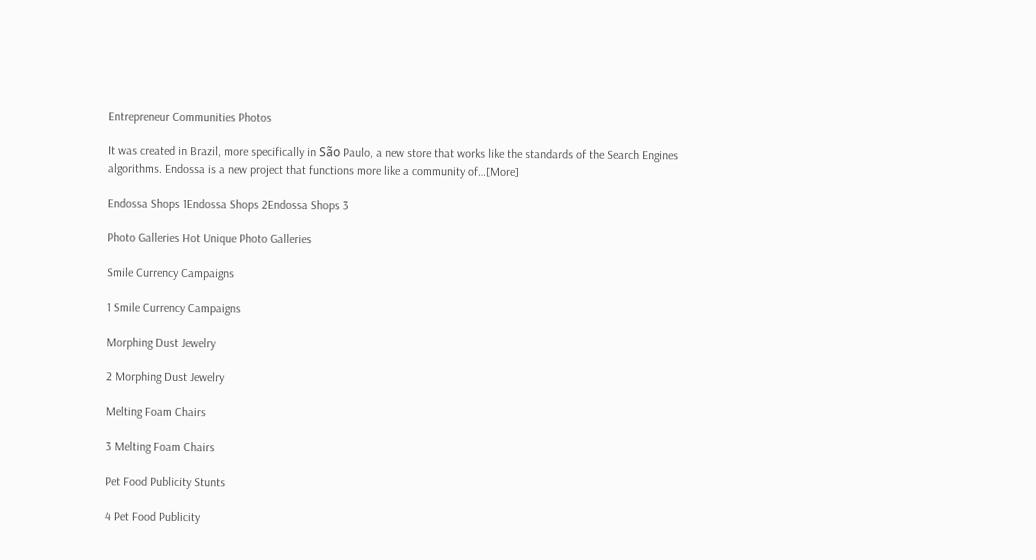Entrepreneur Communities Photos

It was created in Brazil, more specifically in São Paulo, a new store that works like the standards of the Search Engines algorithms. Endossa is a new project that functions more like a community of…[More]

Endossa Shops 1Endossa Shops 2Endossa Shops 3

Photo Galleries Hot Unique Photo Galleries

Smile Currency Campaigns

1 Smile Currency Campaigns

Morphing Dust Jewelry

2 Morphing Dust Jewelry

Melting Foam Chairs

3 Melting Foam Chairs

Pet Food Publicity Stunts

4 Pet Food Publicity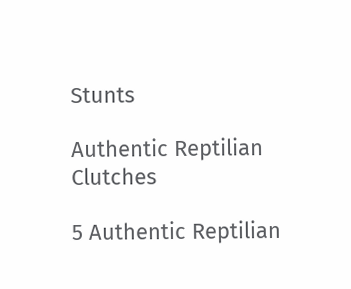Stunts

Authentic Reptilian Clutches

5 Authentic Reptilian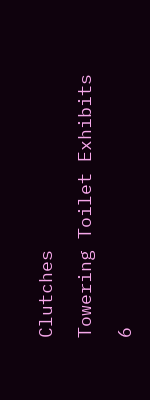Clutches

Towering Toilet Exhibits

6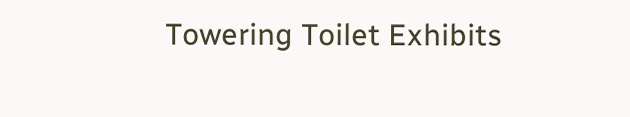Towering Toilet Exhibits